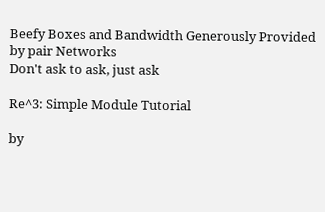Beefy Boxes and Bandwidth Generously Provided by pair Networks
Don't ask to ask, just ask

Re^3: Simple Module Tutorial

by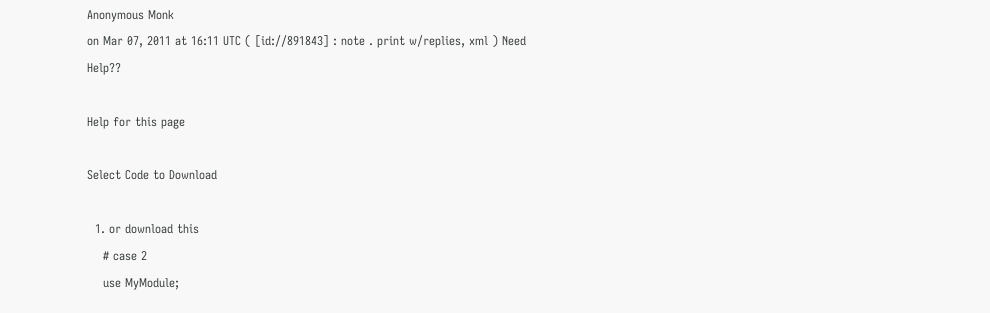Anonymous Monk
on Mar 07, 2011 at 16:11 UTC ( [id://891843] : note . print w/replies, xml ) Need Help??

Help for this page

Select Code to Download

  1. or download this
    # case 2
    use MyModule;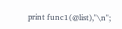print func1(@list),"\n";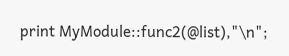print MyModule::func2(@list),"\n";